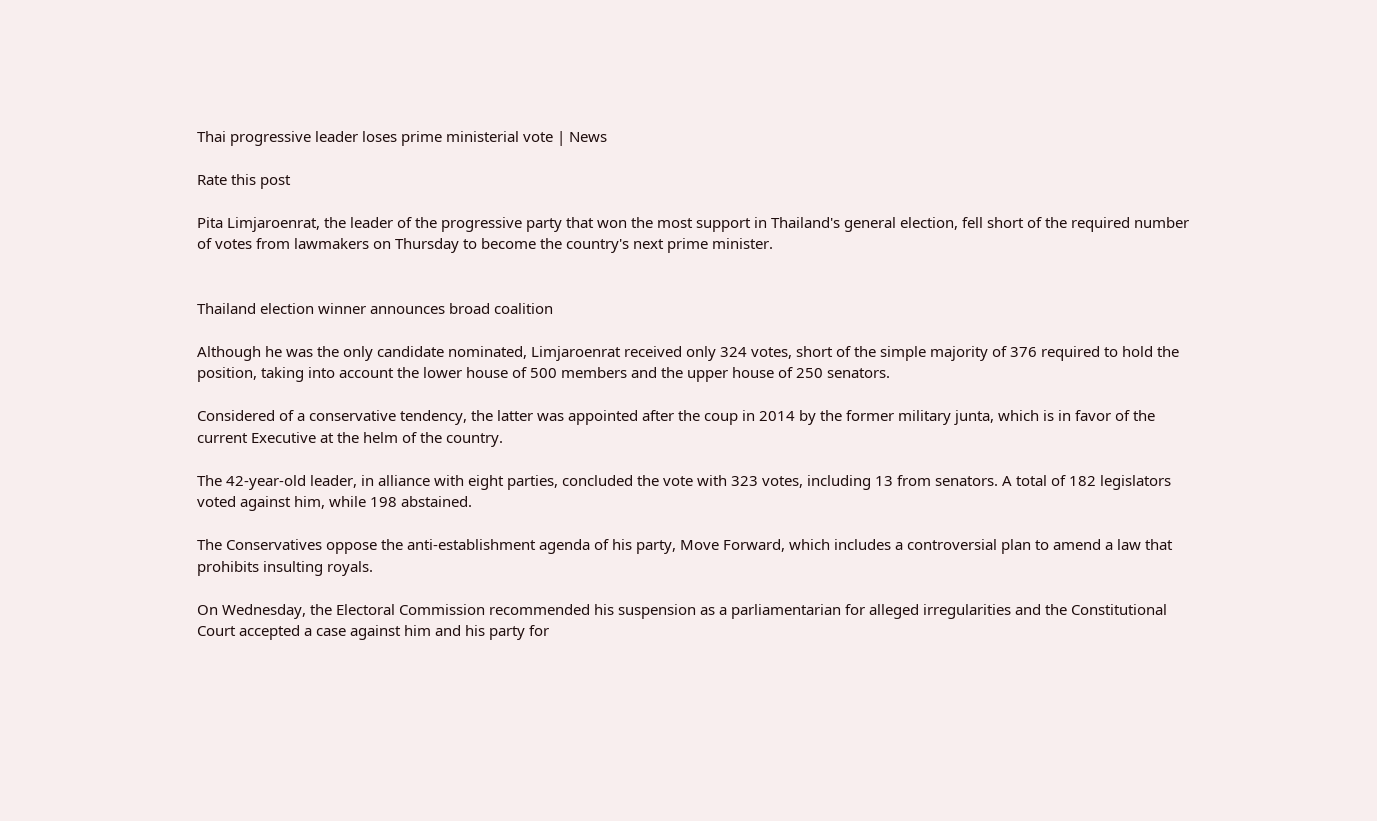Thai progressive leader loses prime ministerial vote | News

Rate this post

Pita Limjaroenrat, the leader of the progressive party that won the most support in Thailand's general election, fell short of the required number of votes from lawmakers on Thursday to become the country's next prime minister.


Thailand election winner announces broad coalition

Although he was the only candidate nominated, Limjaroenrat received only 324 votes, short of the simple majority of 376 required to hold the position, taking into account the lower house of 500 members and the upper house of 250 senators.

Considered of a conservative tendency, the latter was appointed after the coup in 2014 by the former military junta, which is in favor of the current Executive at the helm of the country.

The 42-year-old leader, in alliance with eight parties, concluded the vote with 323 votes, including 13 from senators. A total of 182 legislators voted against him, while 198 abstained.

The Conservatives oppose the anti-establishment agenda of his party, Move Forward, which includes a controversial plan to amend a law that prohibits insulting royals.

On Wednesday, the Electoral Commission recommended his suspension as a parliamentarian for alleged irregularities and the Constitutional Court accepted a case against him and his party for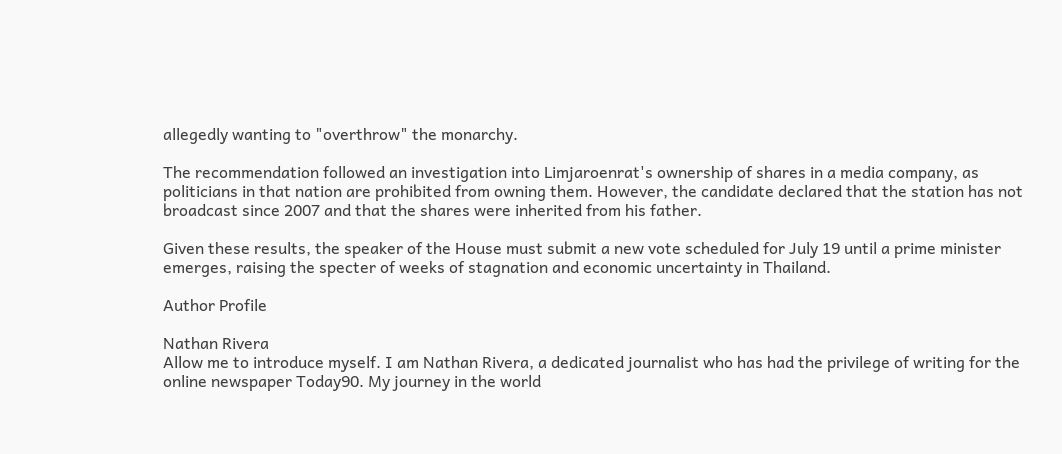allegedly wanting to "overthrow" the monarchy.

The recommendation followed an investigation into Limjaroenrat's ownership of shares in a media company, as politicians in that nation are prohibited from owning them. However, the candidate declared that the station has not broadcast since 2007 and that the shares were inherited from his father.

Given these results, the speaker of the House must submit a new vote scheduled for July 19 until a prime minister emerges, raising the specter of weeks of stagnation and economic uncertainty in Thailand.

Author Profile

Nathan Rivera
Allow me to introduce myself. I am Nathan Rivera, a dedicated journalist who has had the privilege of writing for the online newspaper Today90. My journey in the world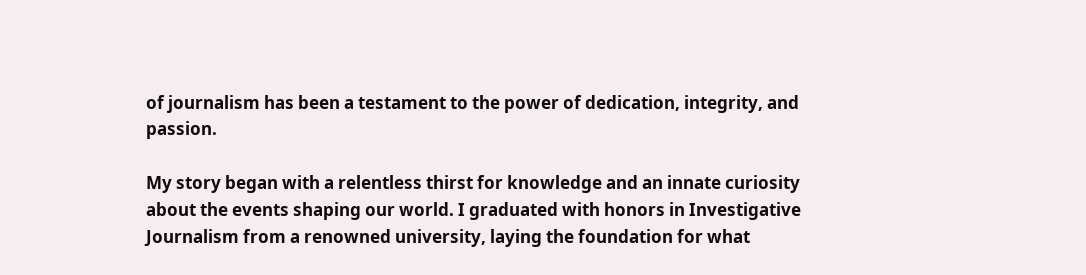of journalism has been a testament to the power of dedication, integrity, and passion.

My story began with a relentless thirst for knowledge and an innate curiosity about the events shaping our world. I graduated with honors in Investigative Journalism from a renowned university, laying the foundation for what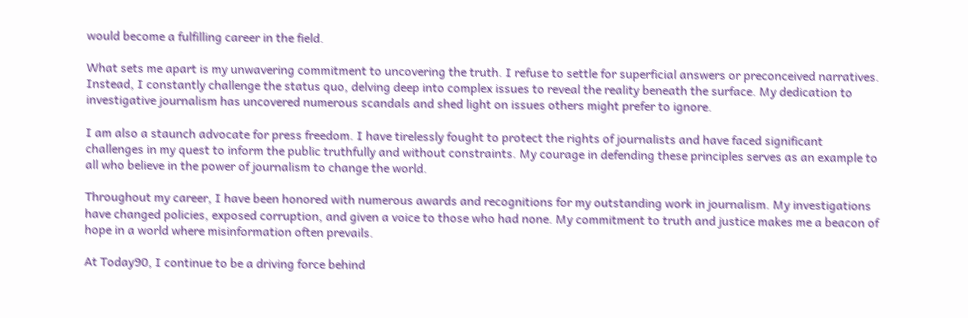would become a fulfilling career in the field.

What sets me apart is my unwavering commitment to uncovering the truth. I refuse to settle for superficial answers or preconceived narratives. Instead, I constantly challenge the status quo, delving deep into complex issues to reveal the reality beneath the surface. My dedication to investigative journalism has uncovered numerous scandals and shed light on issues others might prefer to ignore.

I am also a staunch advocate for press freedom. I have tirelessly fought to protect the rights of journalists and have faced significant challenges in my quest to inform the public truthfully and without constraints. My courage in defending these principles serves as an example to all who believe in the power of journalism to change the world.

Throughout my career, I have been honored with numerous awards and recognitions for my outstanding work in journalism. My investigations have changed policies, exposed corruption, and given a voice to those who had none. My commitment to truth and justice makes me a beacon of hope in a world where misinformation often prevails.

At Today90, I continue to be a driving force behind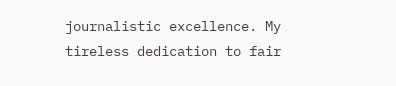journalistic excellence. My tireless dedication to fair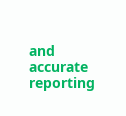and accurate reporting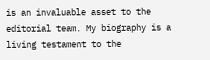is an invaluable asset to the editorial team. My biography is a living testament to the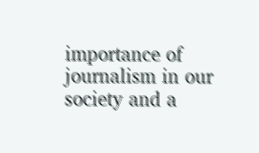importance of journalism in our society and a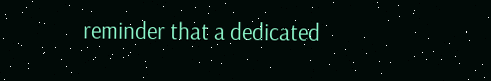reminder that a dedicated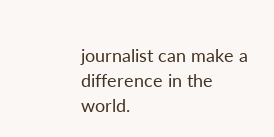journalist can make a difference in the world.